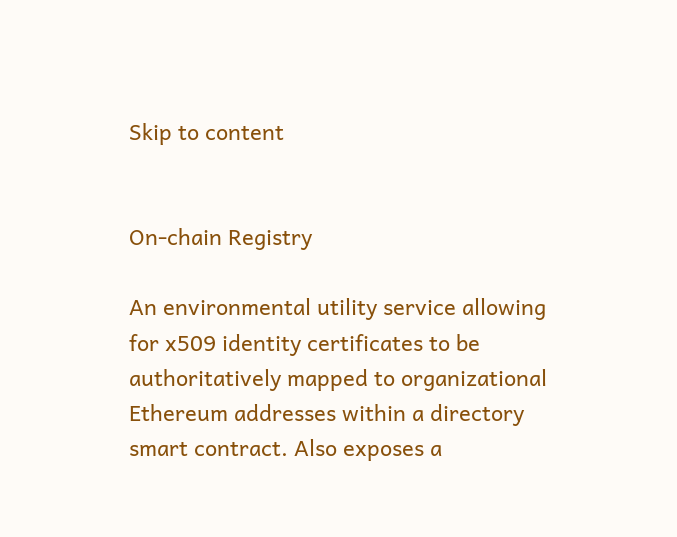Skip to content


On-chain Registry

An environmental utility service allowing for x509 identity certificates to be authoritatively mapped to organizational Ethereum addresses within a directory smart contract. Also exposes a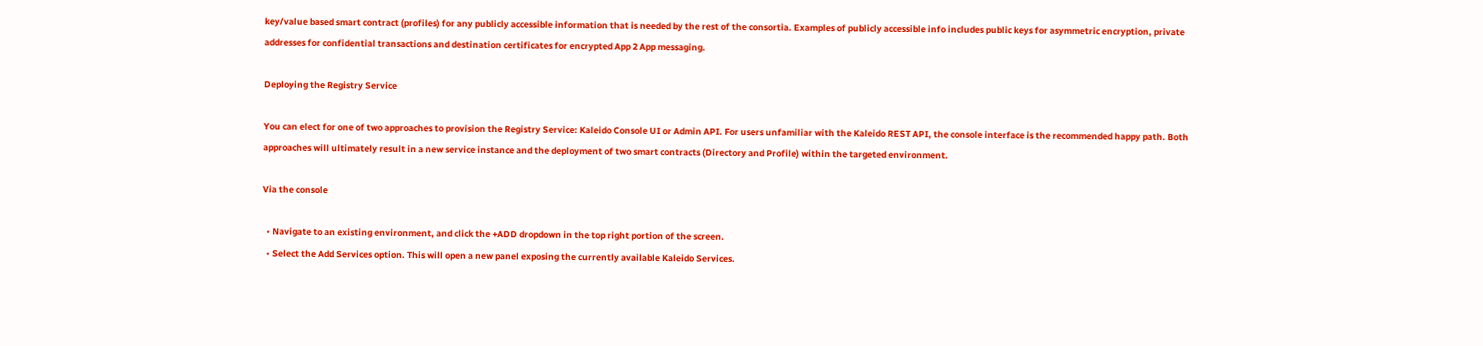key/value based smart contract (profiles) for any publicly accessible information that is needed by the rest of the consortia. Examples of publicly accessible info includes public keys for asymmetric encryption, private addresses for confidential transactions and destination certificates for encrypted App 2 App messaging.

Deploying the Registry Service

You can elect for one of two approaches to provision the Registry Service: Kaleido Console UI or Admin API. For users unfamiliar with the Kaleido REST API, the console interface is the recommended happy path. Both approaches will ultimately result in a new service instance and the deployment of two smart contracts (Directory and Profile) within the targeted environment.

Via the console

  • Navigate to an existing environment, and click the +ADD dropdown in the top right portion of the screen.
  • Select the Add Services option. This will open a new panel exposing the currently available Kaleido Services.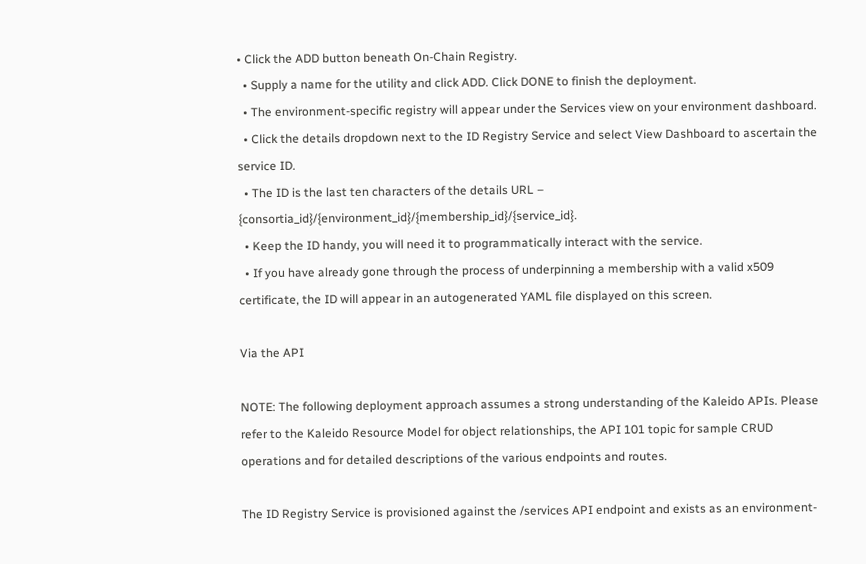• Click the ADD button beneath On-Chain Registry.
  • Supply a name for the utility and click ADD. Click DONE to finish the deployment.
  • The environment-specific registry will appear under the Services view on your environment dashboard.
  • Click the details dropdown next to the ID Registry Service and select View Dashboard to ascertain the service ID.
  • The ID is the last ten characters of the details URL – {consortia_id}/{environment_id}/{membership_id}/{service_id}.
  • Keep the ID handy, you will need it to programmatically interact with the service.
  • If you have already gone through the process of underpinning a membership with a valid x509 certificate, the ID will appear in an autogenerated YAML file displayed on this screen.

Via the API

NOTE: The following deployment approach assumes a strong understanding of the Kaleido APIs. Please refer to the Kaleido Resource Model for object relationships, the API 101 topic for sample CRUD operations and for detailed descriptions of the various endpoints and routes.

The ID Registry Service is provisioned against the /services API endpoint and exists as an environment-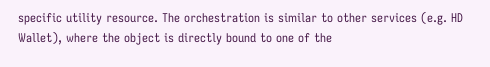specific utility resource. The orchestration is similar to other services (e.g. HD Wallet), where the object is directly bound to one of the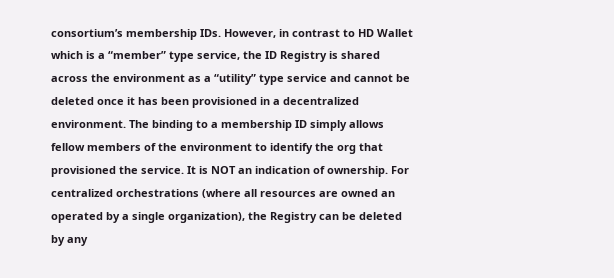consortium’s membership IDs. However, in contrast to HD Wallet which is a “member” type service, the ID Registry is shared across the environment as a “utility” type service and cannot be deleted once it has been provisioned in a decentralized environment. The binding to a membership ID simply allows fellow members of the environment to identify the org that provisioned the service. It is NOT an indication of ownership. For centralized orchestrations (where all resources are owned an operated by a single organization), the Registry can be deleted by any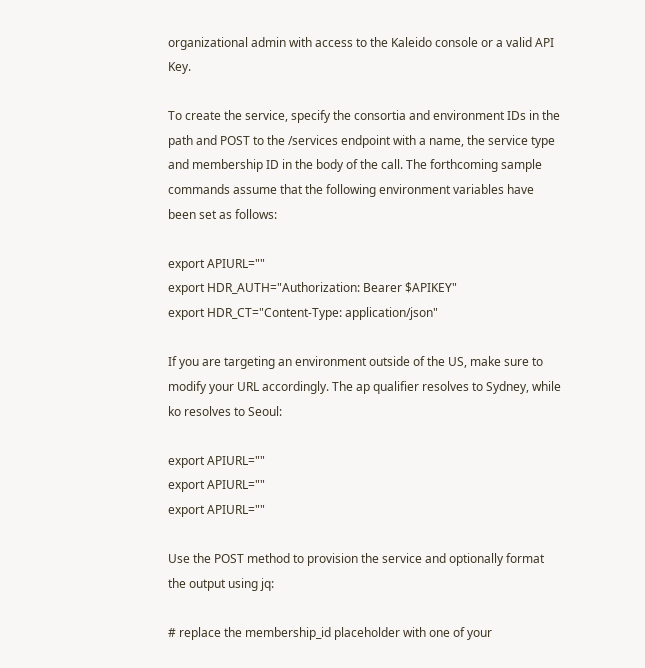organizational admin with access to the Kaleido console or a valid API Key.

To create the service, specify the consortia and environment IDs in the path and POST to the /services endpoint with a name, the service type and membership ID in the body of the call. The forthcoming sample commands assume that the following environment variables have been set as follows:

export APIURL=""
export HDR_AUTH="Authorization: Bearer $APIKEY"
export HDR_CT="Content-Type: application/json"

If you are targeting an environment outside of the US, make sure to modify your URL accordingly. The ap qualifier resolves to Sydney, while ko resolves to Seoul:

export APIURL=""
export APIURL=""
export APIURL=""

Use the POST method to provision the service and optionally format the output using jq:

# replace the membership_id placeholder with one of your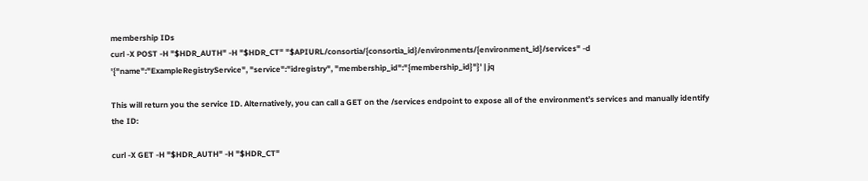membership IDs
curl -X POST -H "$HDR_AUTH" -H "$HDR_CT" "$APIURL/consortia/{consortia_id}/environments/{environment_id}/services" -d '{"name":"ExampleRegistryService", "service":"idregistry", "membership_id":"{membership_id}"}' | jq

This will return you the service ID. Alternatively, you can call a GET on the /services endpoint to expose all of the environment’s services and manually identify the ID:

curl -X GET -H "$HDR_AUTH" -H "$HDR_CT"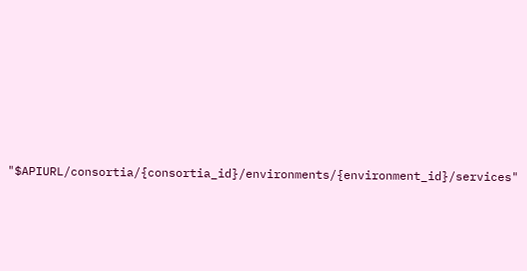"$APIURL/consortia/{consortia_id}/environments/{environment_id}/services"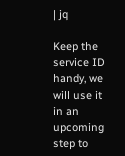| jq

Keep the service ID handy, we will use it in an upcoming step to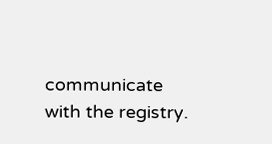communicate with the registry.